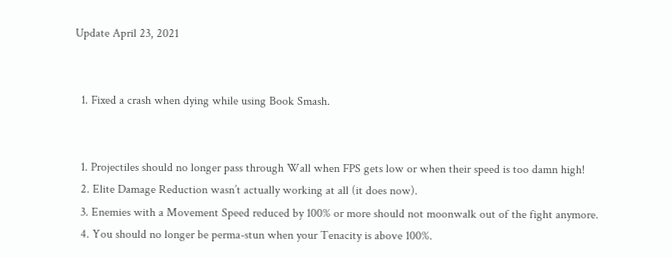Update April 23, 2021


  1. Fixed a crash when dying while using Book Smash.


  1. Projectiles should no longer pass through Wall when FPS gets low or when their speed is too damn high!
  2. Elite Damage Reduction wasn’t actually working at all (it does now).
  3. Enemies with a Movement Speed reduced by 100% or more should not moonwalk out of the fight anymore.
  4. You should no longer be perma-stun when your Tenacity is above 100%.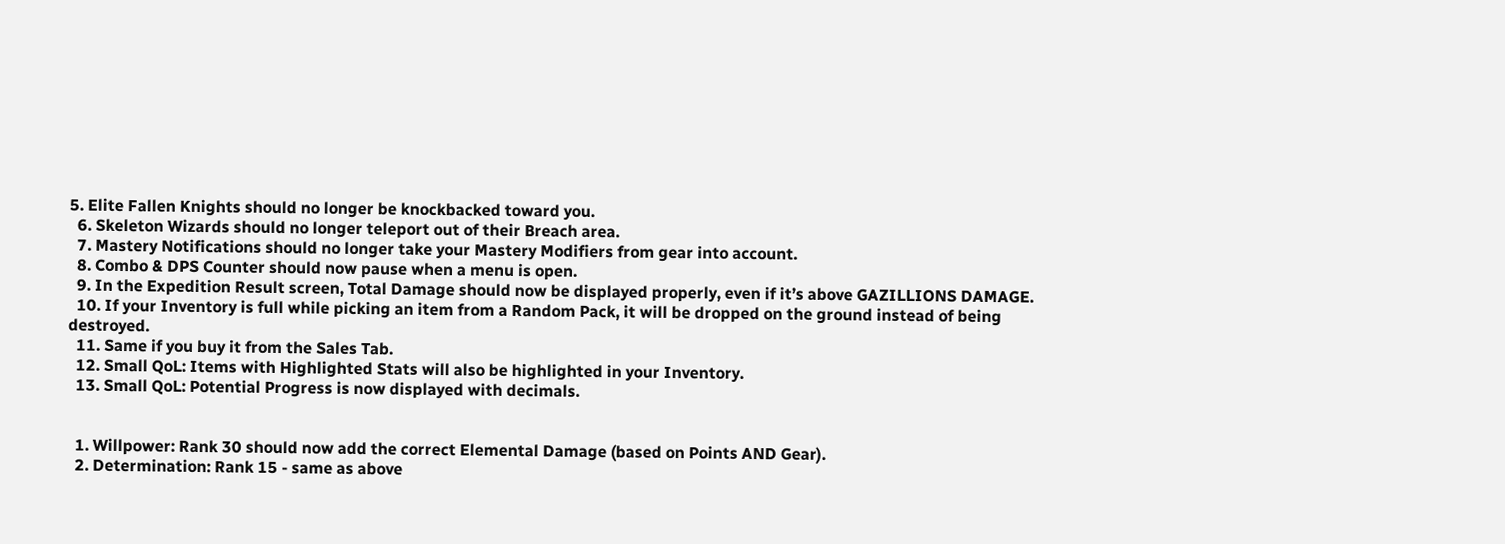5. Elite Fallen Knights should no longer be knockbacked toward you.
  6. Skeleton Wizards should no longer teleport out of their Breach area.
  7. Mastery Notifications should no longer take your Mastery Modifiers from gear into account.
  8. Combo & DPS Counter should now pause when a menu is open.
  9. In the Expedition Result screen, Total Damage should now be displayed properly, even if it’s above GAZILLIONS DAMAGE.
  10. If your Inventory is full while picking an item from a Random Pack, it will be dropped on the ground instead of being destroyed.
  11. Same if you buy it from the Sales Tab.
  12. Small QoL: Items with Highlighted Stats will also be highlighted in your Inventory.
  13. Small QoL: Potential Progress is now displayed with decimals.


  1. Willpower: Rank 30 should now add the correct Elemental Damage (based on Points AND Gear).
  2. Determination: Rank 15 - same as above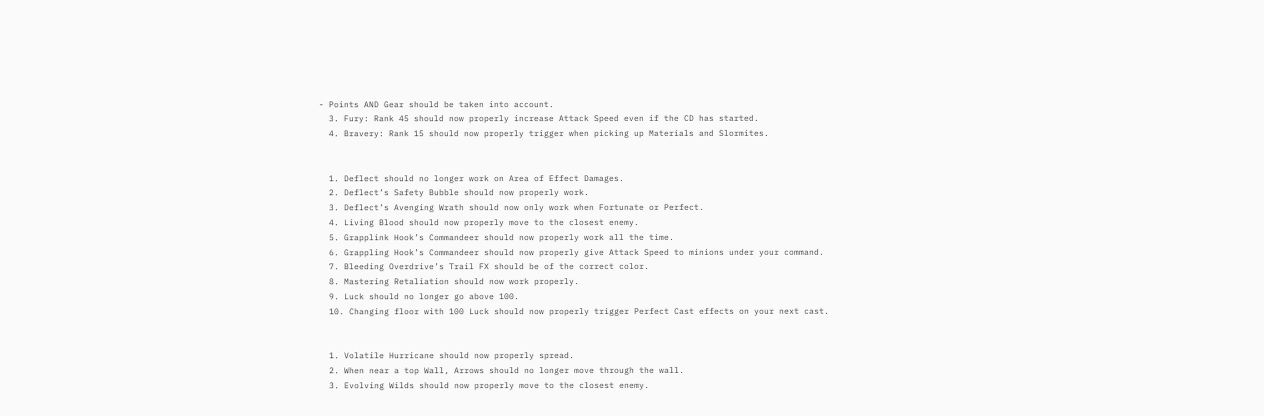- Points AND Gear should be taken into account.
  3. Fury: Rank 45 should now properly increase Attack Speed even if the CD has started.
  4. Bravery: Rank 15 should now properly trigger when picking up Materials and Slormites.


  1. Deflect should no longer work on Area of Effect Damages.
  2. Deflect’s Safety Bubble should now properly work.
  3. Deflect’s Avenging Wrath should now only work when Fortunate or Perfect.
  4. Living Blood should now properly move to the closest enemy.
  5. Grapplink Hook’s Commandeer should now properly work all the time.
  6. Grappling Hook’s Commandeer should now properly give Attack Speed to minions under your command.
  7. Bleeding Overdrive’s Trail FX should be of the correct color.
  8. Mastering Retaliation should now work properly.
  9. Luck should no longer go above 100.
  10. Changing floor with 100 Luck should now properly trigger Perfect Cast effects on your next cast.


  1. Volatile Hurricane should now properly spread.
  2. When near a top Wall, Arrows should no longer move through the wall.
  3. Evolving Wilds should now properly move to the closest enemy.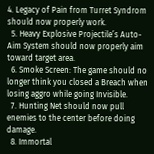4. Legacy of Pain from Turret Syndrom should now properly work.
  5. Heavy Explosive Projectile’s Auto-Aim System should now properly aim toward target area.
  6. Smoke Screen: The game should no longer think you closed a Breach when losing aggro while going Invisible.
  7. Hunting Net should now pull enemies to the center before doing damage.
  8. Immortal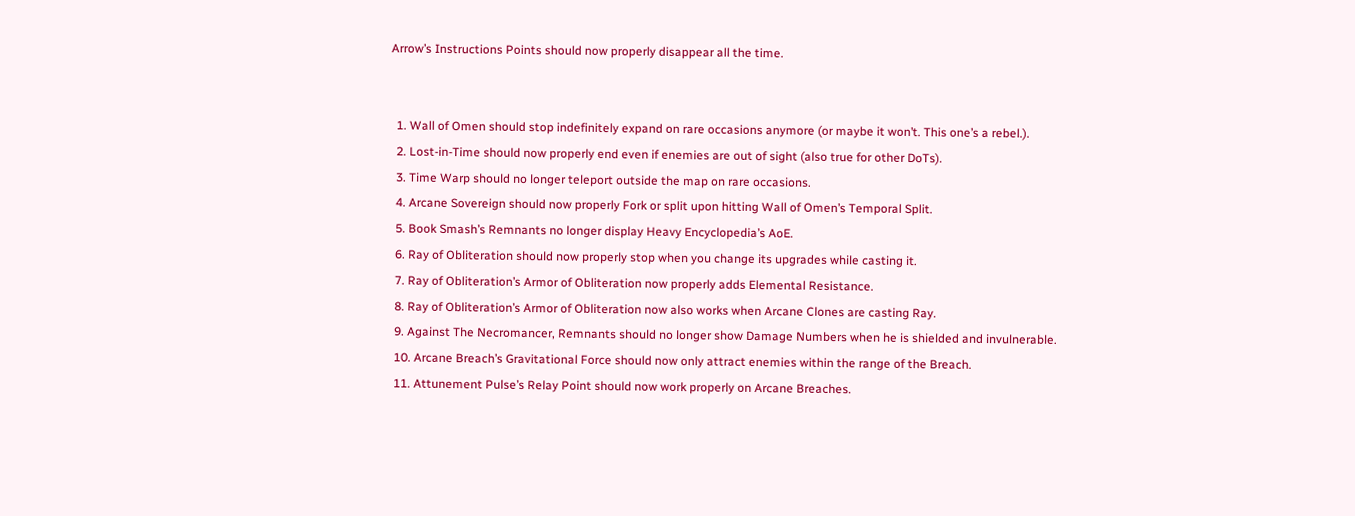Arrow’s Instructions Points should now properly disappear all the time.


  1. Wall of Omen should stop indefinitely expand on rare occasions anymore (or maybe it won’t. This one’s a rebel.).
  2. Lost-in-Time should now properly end even if enemies are out of sight (also true for other DoTs).
  3. Time Warp should no longer teleport outside the map on rare occasions.
  4. Arcane Sovereign should now properly Fork or split upon hitting Wall of Omen’s Temporal Split.
  5. Book Smash’s Remnants no longer display Heavy Encyclopedia’s AoE.
  6. Ray of Obliteration should now properly stop when you change its upgrades while casting it.
  7. Ray of Obliteration’s Armor of Obliteration now properly adds Elemental Resistance.
  8. Ray of Obliteration’s Armor of Obliteration now also works when Arcane Clones are casting Ray.
  9. Against The Necromancer, Remnants should no longer show Damage Numbers when he is shielded and invulnerable.
  10. Arcane Breach’s Gravitational Force should now only attract enemies within the range of the Breach.
  11. Attunement Pulse’s Relay Point should now work properly on Arcane Breaches.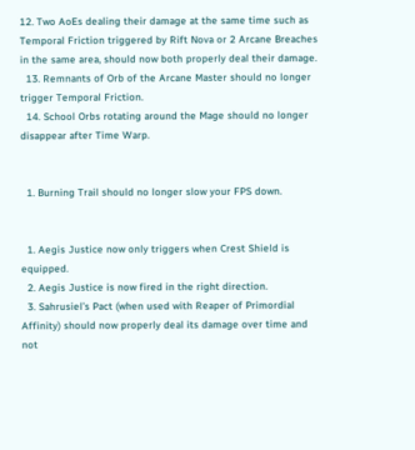12. Two AoEs dealing their damage at the same time such as Temporal Friction triggered by Rift Nova or 2 Arcane Breaches in the same area, should now both properly deal their damage.
  13. Remnants of Orb of the Arcane Master should no longer trigger Temporal Friction.
  14. School Orbs rotating around the Mage should no longer disappear after Time Warp.


  1. Burning Trail should no longer slow your FPS down.


  1. Aegis Justice now only triggers when Crest Shield is equipped.
  2. Aegis Justice is now fired in the right direction.
  3. Sahrusiel’s Pact (when used with Reaper of Primordial Affinity) should now properly deal its damage over time and not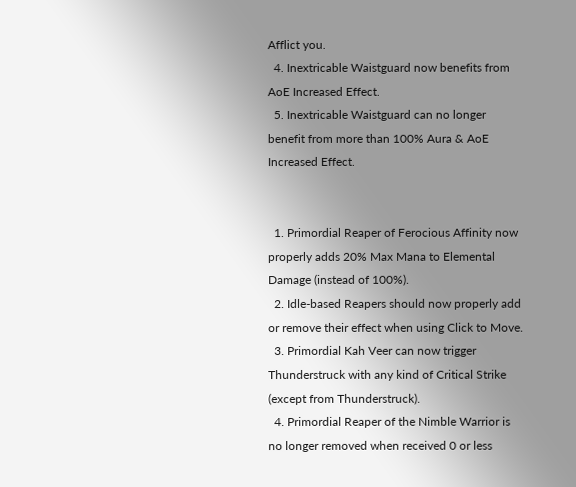Afflict you.
  4. Inextricable Waistguard now benefits from AoE Increased Effect.
  5. Inextricable Waistguard can no longer benefit from more than 100% Aura & AoE Increased Effect.


  1. Primordial Reaper of Ferocious Affinity now properly adds 20% Max Mana to Elemental Damage (instead of 100%).
  2. Idle-based Reapers should now properly add or remove their effect when using Click to Move.
  3. Primordial Kah Veer can now trigger Thunderstruck with any kind of Critical Strike (except from Thunderstruck).
  4. Primordial Reaper of the Nimble Warrior is no longer removed when received 0 or less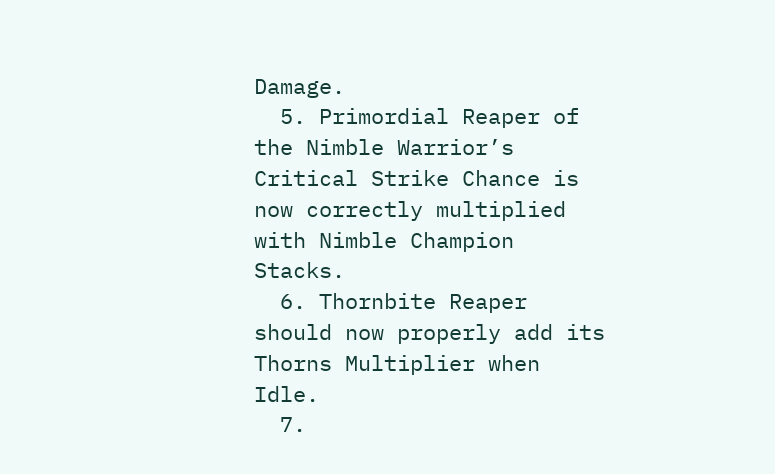Damage.
  5. Primordial Reaper of the Nimble Warrior’s Critical Strike Chance is now correctly multiplied with Nimble Champion Stacks.
  6. Thornbite Reaper should now properly add its Thorns Multiplier when Idle.
  7.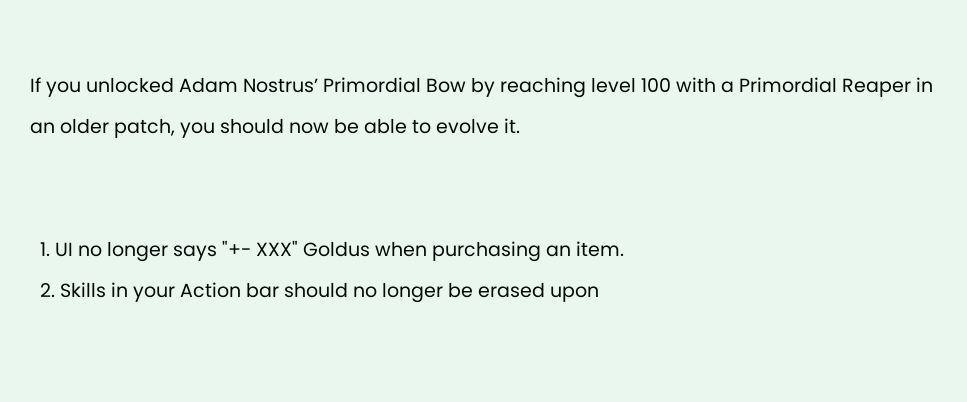If you unlocked Adam Nostrus’ Primordial Bow by reaching level 100 with a Primordial Reaper in an older patch, you should now be able to evolve it.


  1. UI no longer says "+- XXX" Goldus when purchasing an item.
  2. Skills in your Action bar should no longer be erased upon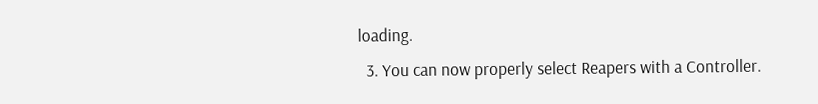loading.
  3. You can now properly select Reapers with a Controller.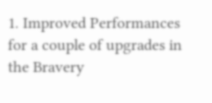1. Improved Performances for a couple of upgrades in the Bravery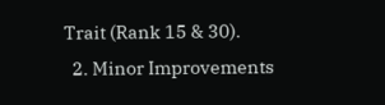Trait (Rank 15 & 30).
  2. Minor Improvements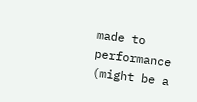made to performance (might be a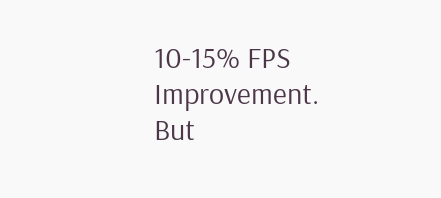10-15% FPS Improvement. But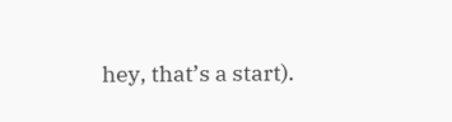hey, that’s a start).